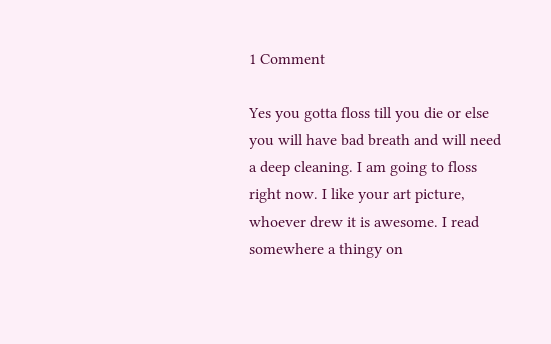1 Comment

Yes you gotta floss till you die or else you will have bad breath and will need a deep cleaning. I am going to floss right now. I like your art picture, whoever drew it is awesome. I read somewhere a thingy on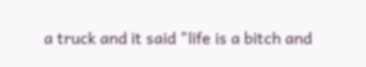a truck and it said "life is a bitch and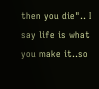then you die".. I say life is what you make it..so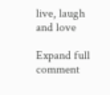live, laugh and love

Expand full comment